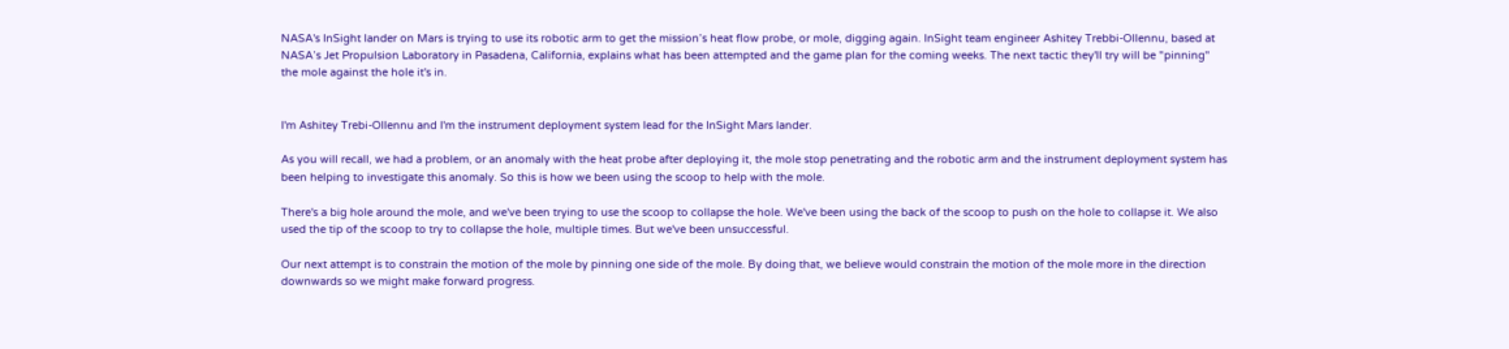NASA's InSight lander on Mars is trying to use its robotic arm to get the mission’s heat flow probe, or mole, digging again. InSight team engineer Ashitey Trebbi-Ollennu, based at NASA’s Jet Propulsion Laboratory in Pasadena, California, explains what has been attempted and the game plan for the coming weeks. The next tactic they'll try will be "pinning" the mole against the hole it's in.


I'm Ashitey Trebi-Ollennu and I'm the instrument deployment system lead for the InSight Mars lander.

As you will recall, we had a problem, or an anomaly with the heat probe after deploying it, the mole stop penetrating and the robotic arm and the instrument deployment system has been helping to investigate this anomaly. So this is how we been using the scoop to help with the mole.

There's a big hole around the mole, and we've been trying to use the scoop to collapse the hole. We've been using the back of the scoop to push on the hole to collapse it. We also used the tip of the scoop to try to collapse the hole, multiple times. But we've been unsuccessful.

Our next attempt is to constrain the motion of the mole by pinning one side of the mole. By doing that, we believe would constrain the motion of the mole more in the direction downwards so we might make forward progress.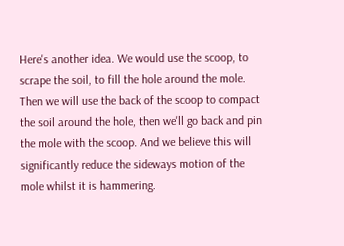Here's another idea. We would use the scoop, to scrape the soil, to fill the hole around the mole. Then we will use the back of the scoop to compact the soil around the hole, then we'll go back and pin the mole with the scoop. And we believe this will significantly reduce the sideways motion of the mole whilst it is hammering.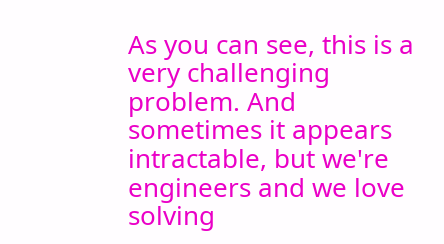As you can see, this is a very challenging problem. And sometimes it appears intractable, but we're engineers and we love solving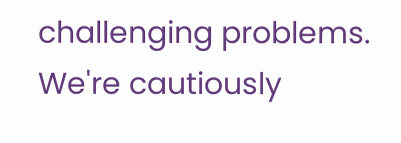challenging problems. We're cautiously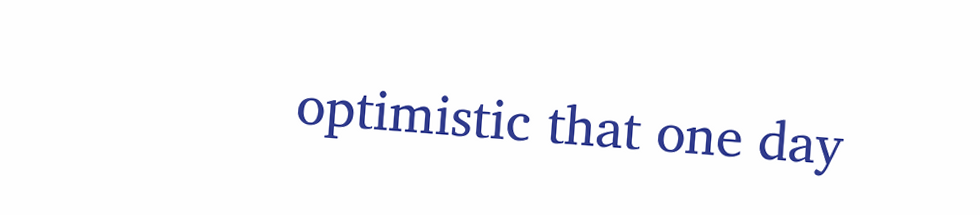optimistic that one day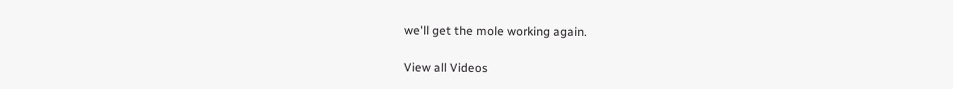we'll get the mole working again.

View all Videos